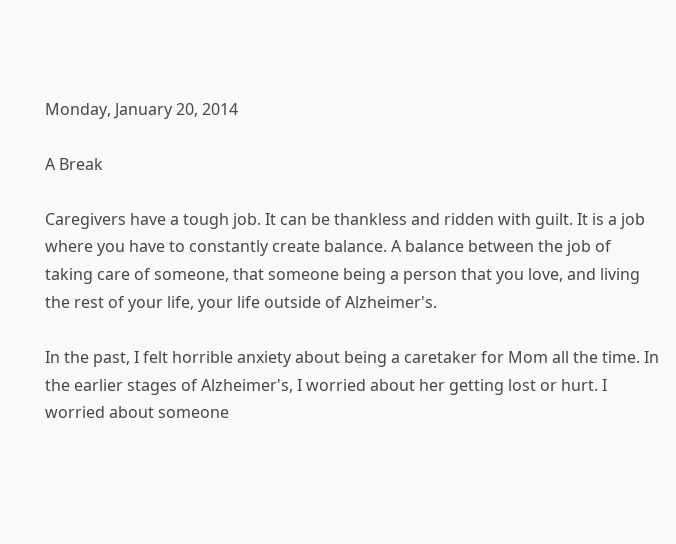Monday, January 20, 2014

A Break

Caregivers have a tough job. It can be thankless and ridden with guilt. It is a job where you have to constantly create balance. A balance between the job of taking care of someone, that someone being a person that you love, and living the rest of your life, your life outside of Alzheimer's.

In the past, I felt horrible anxiety about being a caretaker for Mom all the time. In the earlier stages of Alzheimer's, I worried about her getting lost or hurt. I worried about someone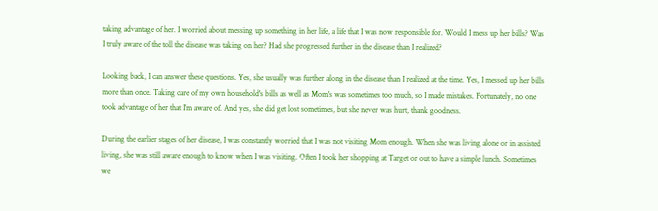taking advantage of her. I worried about messing up something in her life, a life that I was now responsible for. Would I mess up her bills? Was I truly aware of the toll the disease was taking on her? Had she progressed further in the disease than I realized?

Looking back, I can answer these questions. Yes, she usually was further along in the disease than I realized at the time. Yes, I messed up her bills more than once. Taking care of my own household's bills as well as Mom's was sometimes too much, so I made mistakes. Fortunately, no one took advantage of her that I’m aware of. And yes, she did get lost sometimes, but she never was hurt, thank goodness.

During the earlier stages of her disease, I was constantly worried that I was not visiting Mom enough. When she was living alone or in assisted living, she was still aware enough to know when I was visiting. Often I took her shopping at Target or out to have a simple lunch. Sometimes we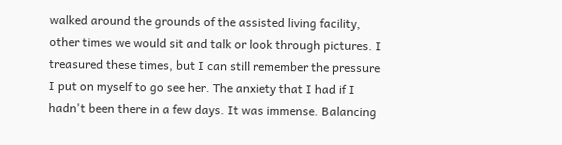walked around the grounds of the assisted living facility, other times we would sit and talk or look through pictures. I treasured these times, but I can still remember the pressure I put on myself to go see her. The anxiety that I had if I hadn't been there in a few days. It was immense. Balancing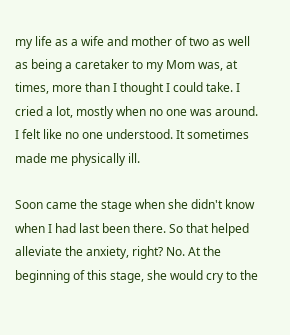my life as a wife and mother of two as well as being a caretaker to my Mom was, at times, more than I thought I could take. I cried a lot, mostly when no one was around. I felt like no one understood. It sometimes made me physically ill.

Soon came the stage when she didn't know when I had last been there. So that helped alleviate the anxiety, right? No. At the beginning of this stage, she would cry to the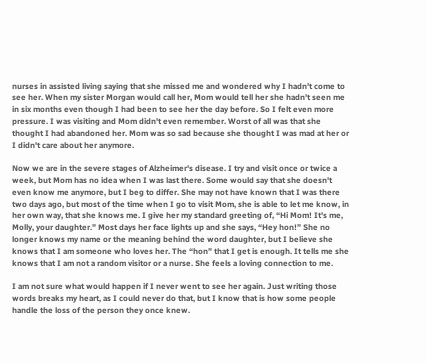nurses in assisted living saying that she missed me and wondered why I hadn't come to see her. When my sister Morgan would call her, Mom would tell her she hadn't seen me in six months even though I had been to see her the day before. So I felt even more pressure. I was visiting and Mom didn't even remember. Worst of all was that she thought I had abandoned her. Mom was so sad because she thought I was mad at her or I didn't care about her anymore.

Now we are in the severe stages of Alzheimer's disease. I try and visit once or twice a week, but Mom has no idea when I was last there. Some would say that she doesn't even know me anymore, but I beg to differ. She may not have known that I was there two days ago, but most of the time when I go to visit Mom, she is able to let me know, in her own way, that she knows me. I give her my standard greeting of, “Hi Mom! It's me, Molly, your daughter.” Most days her face lights up and she says, “Hey hon!” She no longer knows my name or the meaning behind the word daughter, but I believe she knows that I am someone who loves her. The “hon” that I get is enough. It tells me she knows that I am not a random visitor or a nurse. She feels a loving connection to me.

I am not sure what would happen if I never went to see her again. Just writing those words breaks my heart, as I could never do that, but I know that is how some people handle the loss of the person they once knew.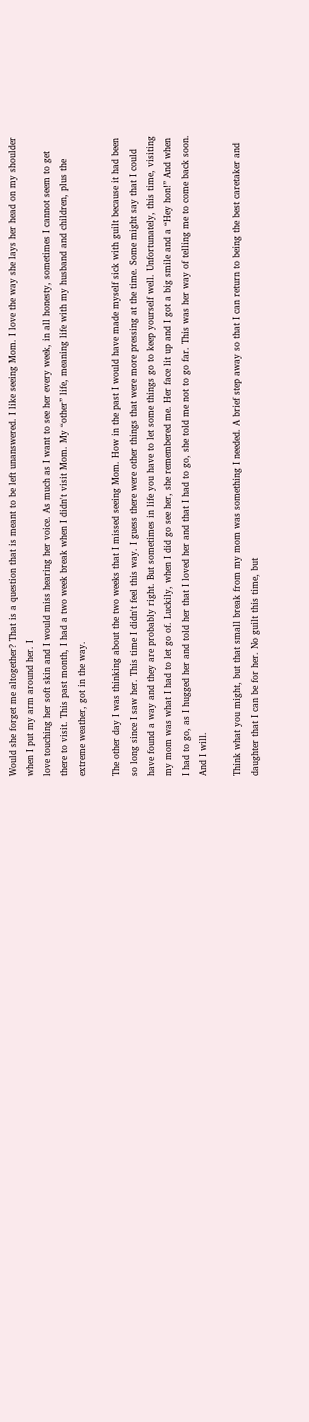Would she forget me altogether? That is a question that is meant to be left unanswered. I like seeing Mom. I love the way she lays her head on my shoulder when I put my arm around her. I
love touching her soft skin and I would miss hearing her voice. As much as I want to see her every week, in all honesty, sometimes I cannot seem to get there to visit. This past month, I had a two week break when I didn't visit Mom. My “other” life, meaning life with my husband and children, plus the extreme weather, got in the way.

The other day I was thinking about the two weeks that I missed seeing Mom. How in the past I would have made myself sick with guilt because it had been so long since I saw her. This time I didn't feel this way. I guess there were other things that were more pressing at the time. Some might say that I could have found a way and they are probably right. But sometimes in life you have to let some things go to keep yourself well. Unfortunately, this time, visiting my mom was what I had to let go of. Luckily, when I did go see her, she remembered me. Her face lit up and I got a big smile and a “Hey hon!” And when I had to go, as I hugged her and told her that I loved her and that I had to go, she told me not to go far. This was her way of telling me to come back soon. And I will.

Think what you might, but that small break from my mom was something I needed. A brief step away so that I can return to being the best caretaker and daughter that I can be for her. No guilt this time, but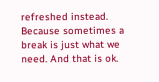refreshed instead. Because sometimes a break is just what we need. And that is ok.